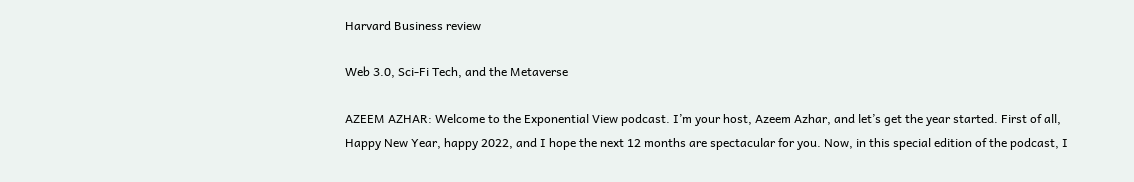Harvard Business review

Web 3.0, Sci-Fi Tech, and the Metaverse

AZEEM AZHAR: Welcome to the Exponential View podcast. I’m your host, Azeem Azhar, and let’s get the year started. First of all, Happy New Year, happy 2022, and I hope the next 12 months are spectacular for you. Now, in this special edition of the podcast, I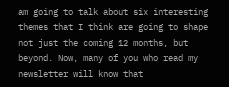am going to talk about six interesting themes that I think are going to shape not just the coming 12 months, but beyond. Now, many of you who read my newsletter will know that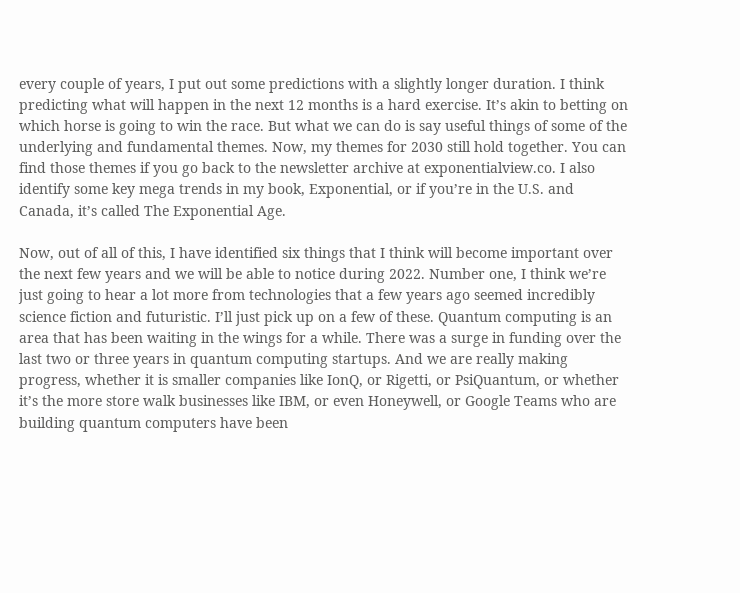every couple of years, I put out some predictions with a slightly longer duration. I think predicting what will happen in the next 12 months is a hard exercise. It’s akin to betting on which horse is going to win the race. But what we can do is say useful things of some of the underlying and fundamental themes. Now, my themes for 2030 still hold together. You can find those themes if you go back to the newsletter archive at exponentialview.co. I also identify some key mega trends in my book, Exponential, or if you’re in the U.S. and Canada, it’s called The Exponential Age.

Now, out of all of this, I have identified six things that I think will become important over the next few years and we will be able to notice during 2022. Number one, I think we’re just going to hear a lot more from technologies that a few years ago seemed incredibly science fiction and futuristic. I’ll just pick up on a few of these. Quantum computing is an area that has been waiting in the wings for a while. There was a surge in funding over the last two or three years in quantum computing startups. And we are really making progress, whether it is smaller companies like IonQ, or Rigetti, or PsiQuantum, or whether it’s the more store walk businesses like IBM, or even Honeywell, or Google Teams who are building quantum computers have been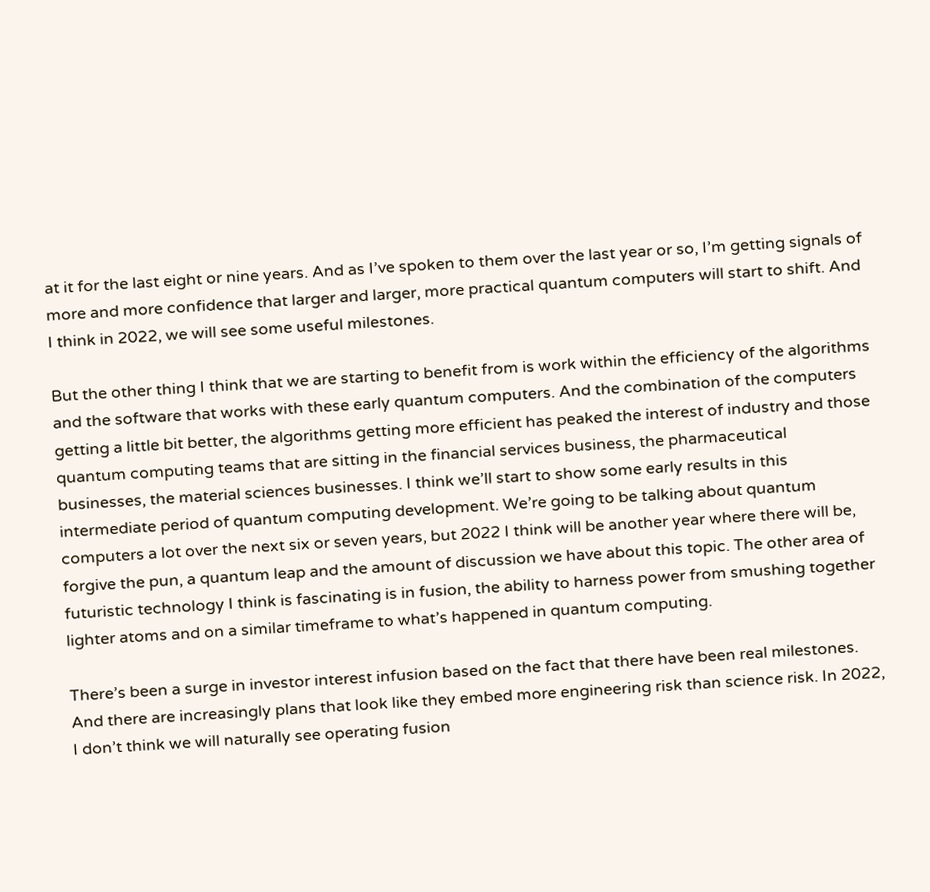at it for the last eight or nine years. And as I’ve spoken to them over the last year or so, I’m getting signals of more and more confidence that larger and larger, more practical quantum computers will start to shift. And I think in 2022, we will see some useful milestones.

But the other thing I think that we are starting to benefit from is work within the efficiency of the algorithms and the software that works with these early quantum computers. And the combination of the computers getting a little bit better, the algorithms getting more efficient has peaked the interest of industry and those quantum computing teams that are sitting in the financial services business, the pharmaceutical businesses, the material sciences businesses. I think we’ll start to show some early results in this intermediate period of quantum computing development. We’re going to be talking about quantum computers a lot over the next six or seven years, but 2022 I think will be another year where there will be, forgive the pun, a quantum leap and the amount of discussion we have about this topic. The other area of futuristic technology I think is fascinating is in fusion, the ability to harness power from smushing together lighter atoms and on a similar timeframe to what’s happened in quantum computing.

There’s been a surge in investor interest infusion based on the fact that there have been real milestones. And there are increasingly plans that look like they embed more engineering risk than science risk. In 2022, I don’t think we will naturally see operating fusion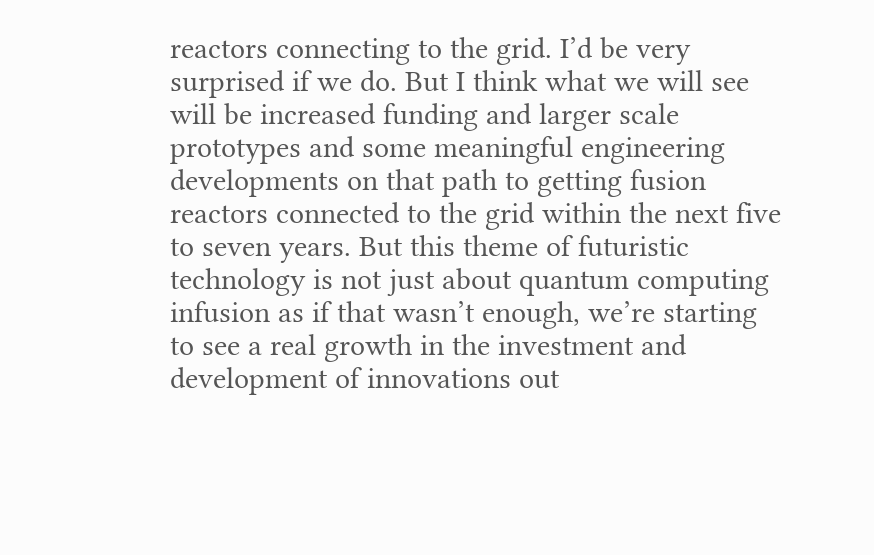reactors connecting to the grid. I’d be very surprised if we do. But I think what we will see will be increased funding and larger scale prototypes and some meaningful engineering developments on that path to getting fusion reactors connected to the grid within the next five to seven years. But this theme of futuristic technology is not just about quantum computing infusion as if that wasn’t enough, we’re starting to see a real growth in the investment and development of innovations out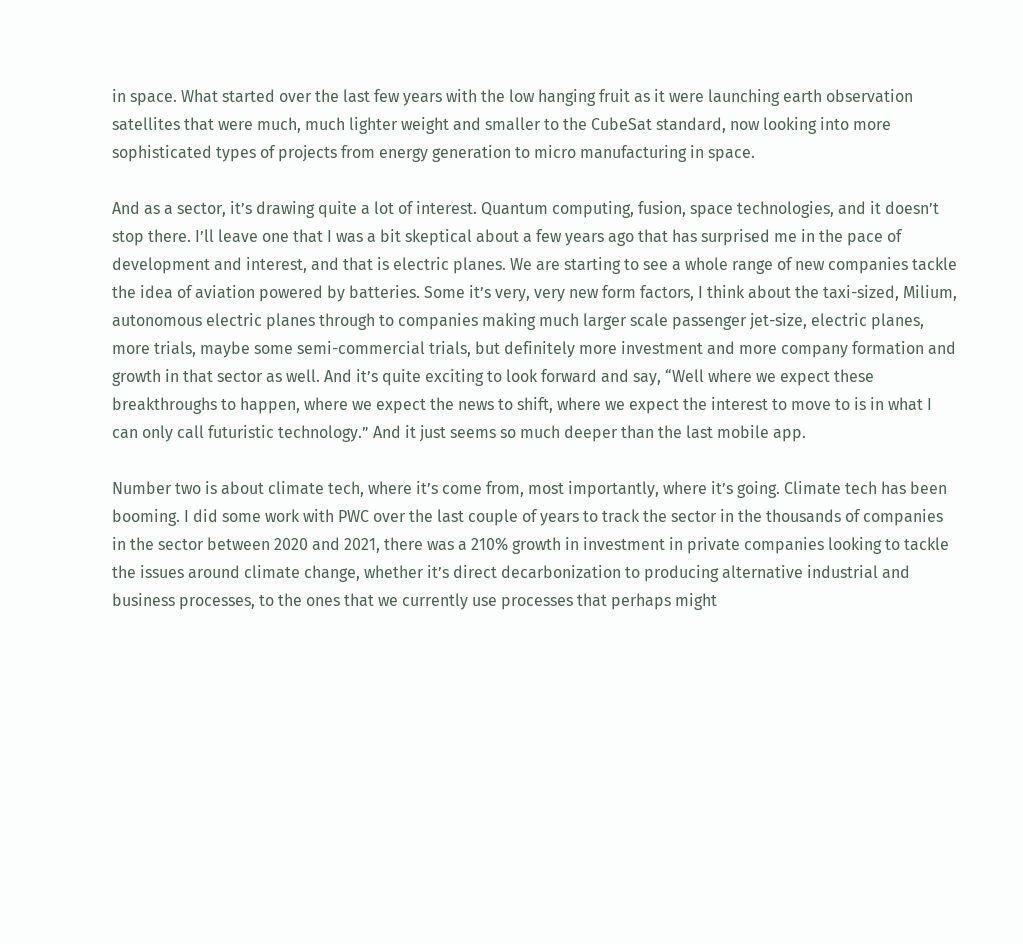in space. What started over the last few years with the low hanging fruit as it were launching earth observation satellites that were much, much lighter weight and smaller to the CubeSat standard, now looking into more sophisticated types of projects from energy generation to micro manufacturing in space.

And as a sector, it’s drawing quite a lot of interest. Quantum computing, fusion, space technologies, and it doesn’t stop there. I’ll leave one that I was a bit skeptical about a few years ago that has surprised me in the pace of development and interest, and that is electric planes. We are starting to see a whole range of new companies tackle the idea of aviation powered by batteries. Some it’s very, very new form factors, I think about the taxi-sized, Milium, autonomous electric planes through to companies making much larger scale passenger jet-size, electric planes, more trials, maybe some semi-commercial trials, but definitely more investment and more company formation and growth in that sector as well. And it’s quite exciting to look forward and say, “Well where we expect these breakthroughs to happen, where we expect the news to shift, where we expect the interest to move to is in what I can only call futuristic technology.” And it just seems so much deeper than the last mobile app.

Number two is about climate tech, where it’s come from, most importantly, where it’s going. Climate tech has been booming. I did some work with PWC over the last couple of years to track the sector in the thousands of companies in the sector between 2020 and 2021, there was a 210% growth in investment in private companies looking to tackle the issues around climate change, whether it’s direct decarbonization to producing alternative industrial and business processes, to the ones that we currently use processes that perhaps might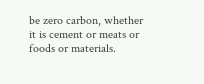be zero carbon, whether it is cement or meats or foods or materials.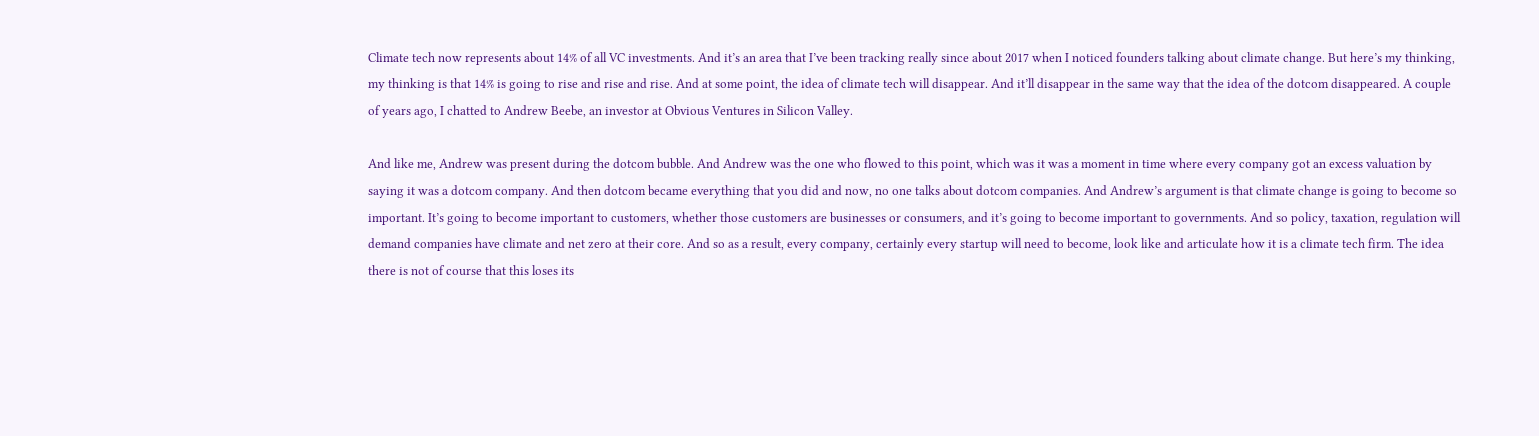Climate tech now represents about 14% of all VC investments. And it’s an area that I’ve been tracking really since about 2017 when I noticed founders talking about climate change. But here’s my thinking, my thinking is that 14% is going to rise and rise and rise. And at some point, the idea of climate tech will disappear. And it’ll disappear in the same way that the idea of the dotcom disappeared. A couple of years ago, I chatted to Andrew Beebe, an investor at Obvious Ventures in Silicon Valley.

And like me, Andrew was present during the dotcom bubble. And Andrew was the one who flowed to this point, which was it was a moment in time where every company got an excess valuation by saying it was a dotcom company. And then dotcom became everything that you did and now, no one talks about dotcom companies. And Andrew’s argument is that climate change is going to become so important. It’s going to become important to customers, whether those customers are businesses or consumers, and it’s going to become important to governments. And so policy, taxation, regulation will demand companies have climate and net zero at their core. And so as a result, every company, certainly every startup will need to become, look like and articulate how it is a climate tech firm. The idea there is not of course that this loses its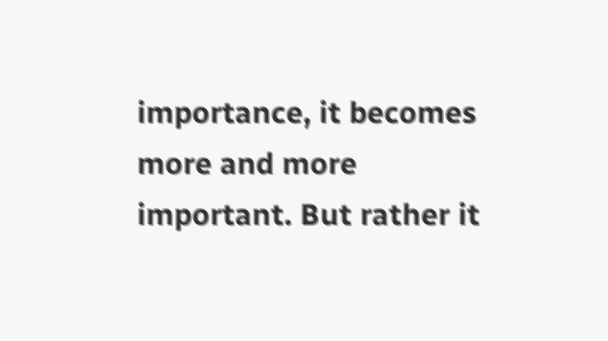importance, it becomes more and more important. But rather it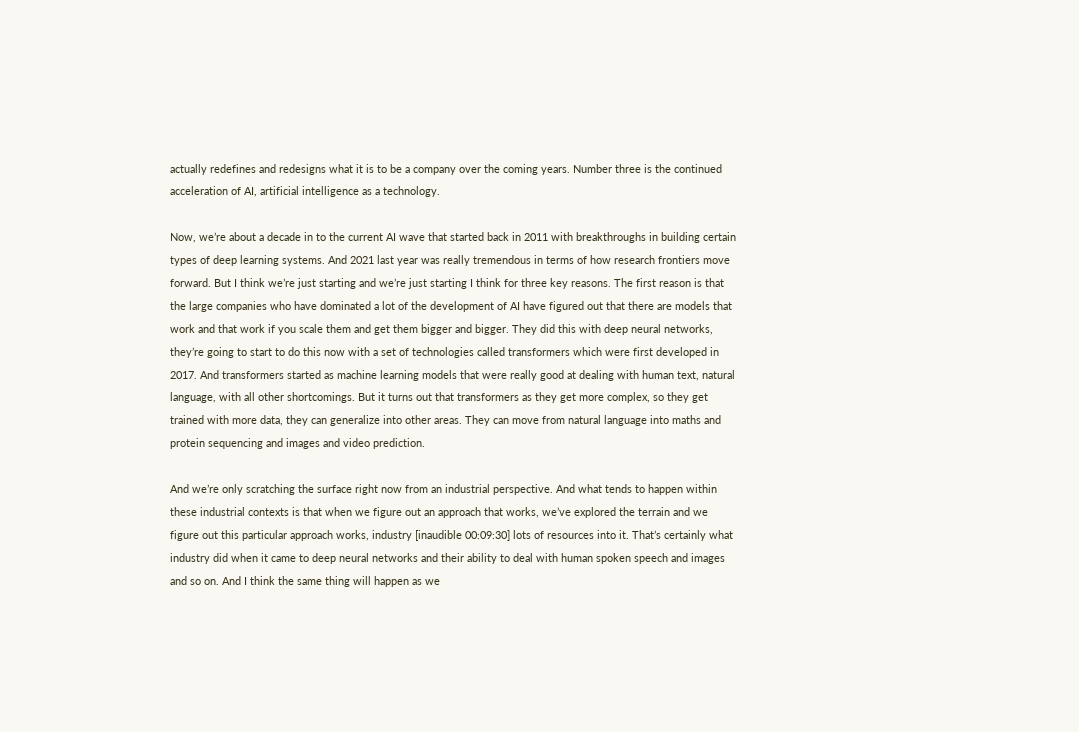actually redefines and redesigns what it is to be a company over the coming years. Number three is the continued acceleration of AI, artificial intelligence as a technology.

Now, we’re about a decade in to the current AI wave that started back in 2011 with breakthroughs in building certain types of deep learning systems. And 2021 last year was really tremendous in terms of how research frontiers move forward. But I think we’re just starting and we’re just starting I think for three key reasons. The first reason is that the large companies who have dominated a lot of the development of AI have figured out that there are models that work and that work if you scale them and get them bigger and bigger. They did this with deep neural networks, they’re going to start to do this now with a set of technologies called transformers which were first developed in 2017. And transformers started as machine learning models that were really good at dealing with human text, natural language, with all other shortcomings. But it turns out that transformers as they get more complex, so they get trained with more data, they can generalize into other areas. They can move from natural language into maths and protein sequencing and images and video prediction.

And we’re only scratching the surface right now from an industrial perspective. And what tends to happen within these industrial contexts is that when we figure out an approach that works, we’ve explored the terrain and we figure out this particular approach works, industry [inaudible 00:09:30] lots of resources into it. That’s certainly what industry did when it came to deep neural networks and their ability to deal with human spoken speech and images and so on. And I think the same thing will happen as we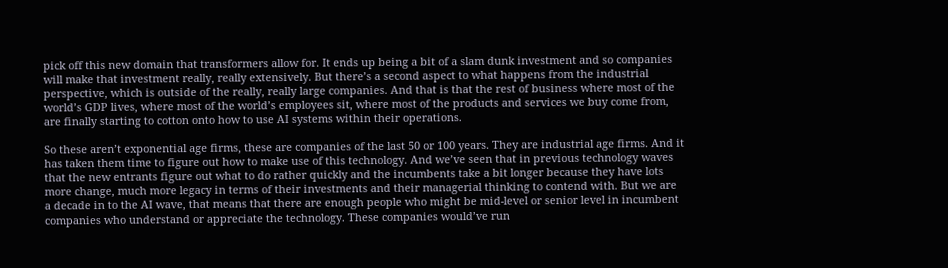pick off this new domain that transformers allow for. It ends up being a bit of a slam dunk investment and so companies will make that investment really, really extensively. But there’s a second aspect to what happens from the industrial perspective, which is outside of the really, really large companies. And that is that the rest of business where most of the world’s GDP lives, where most of the world’s employees sit, where most of the products and services we buy come from, are finally starting to cotton onto how to use AI systems within their operations.

So these aren’t exponential age firms, these are companies of the last 50 or 100 years. They are industrial age firms. And it has taken them time to figure out how to make use of this technology. And we’ve seen that in previous technology waves that the new entrants figure out what to do rather quickly and the incumbents take a bit longer because they have lots more change, much more legacy in terms of their investments and their managerial thinking to contend with. But we are a decade in to the AI wave, that means that there are enough people who might be mid-level or senior level in incumbent companies who understand or appreciate the technology. These companies would’ve run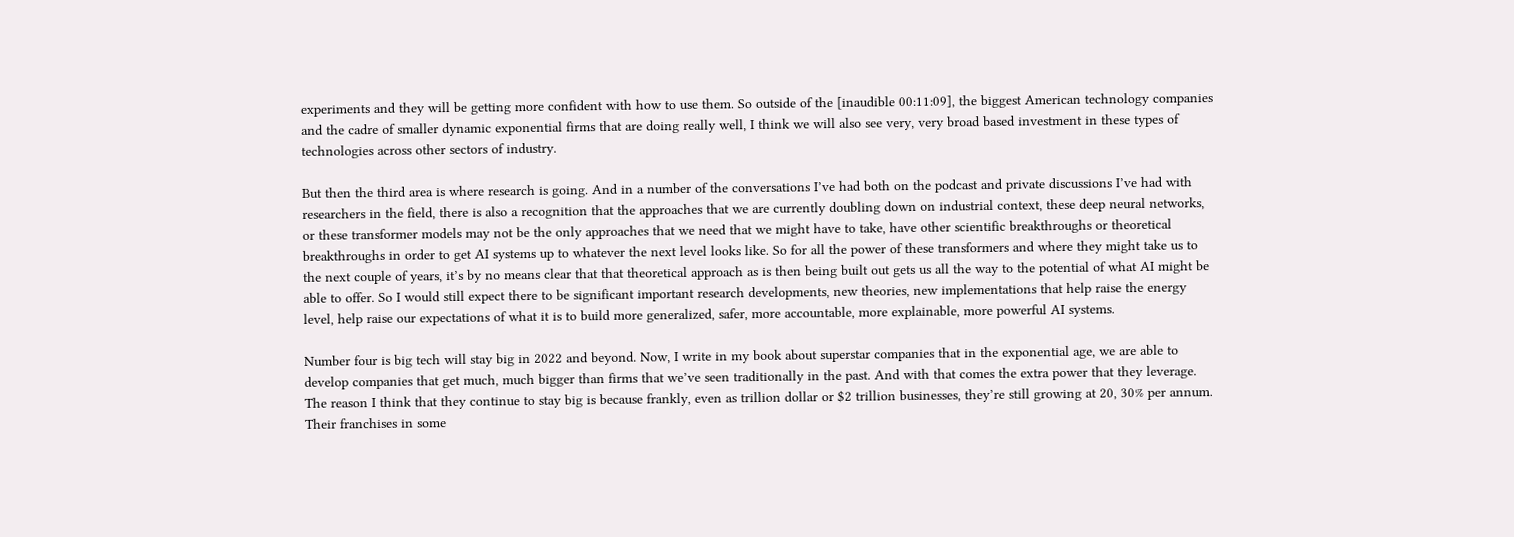experiments and they will be getting more confident with how to use them. So outside of the [inaudible 00:11:09], the biggest American technology companies and the cadre of smaller dynamic exponential firms that are doing really well, I think we will also see very, very broad based investment in these types of technologies across other sectors of industry.

But then the third area is where research is going. And in a number of the conversations I’ve had both on the podcast and private discussions I’ve had with researchers in the field, there is also a recognition that the approaches that we are currently doubling down on industrial context, these deep neural networks, or these transformer models may not be the only approaches that we need that we might have to take, have other scientific breakthroughs or theoretical breakthroughs in order to get AI systems up to whatever the next level looks like. So for all the power of these transformers and where they might take us to the next couple of years, it’s by no means clear that that theoretical approach as is then being built out gets us all the way to the potential of what AI might be able to offer. So I would still expect there to be significant important research developments, new theories, new implementations that help raise the energy level, help raise our expectations of what it is to build more generalized, safer, more accountable, more explainable, more powerful AI systems.

Number four is big tech will stay big in 2022 and beyond. Now, I write in my book about superstar companies that in the exponential age, we are able to develop companies that get much, much bigger than firms that we’ve seen traditionally in the past. And with that comes the extra power that they leverage. The reason I think that they continue to stay big is because frankly, even as trillion dollar or $2 trillion businesses, they’re still growing at 20, 30% per annum. Their franchises in some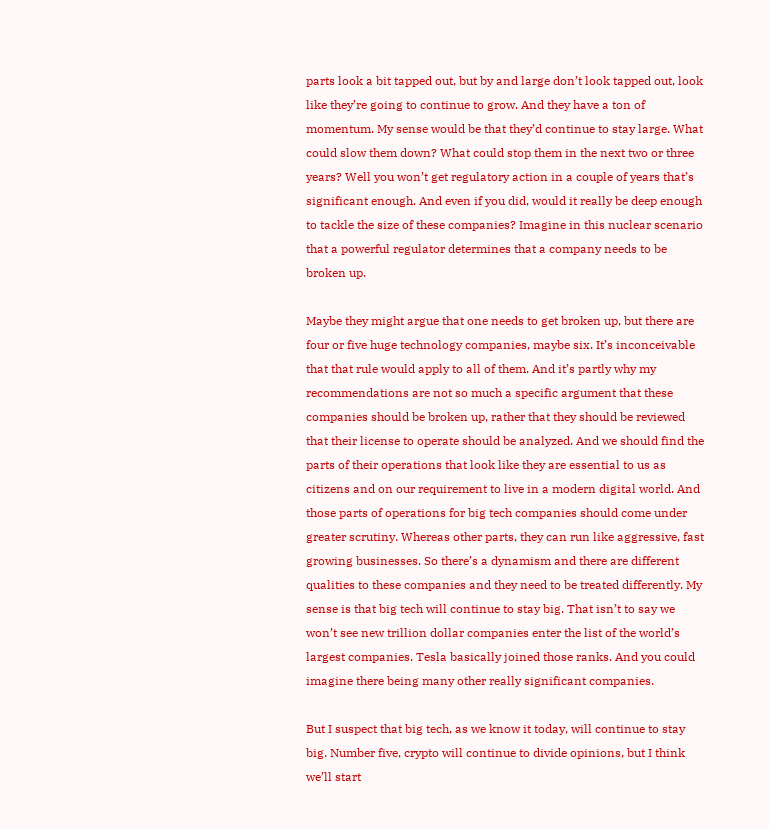parts look a bit tapped out, but by and large don’t look tapped out, look like they’re going to continue to grow. And they have a ton of momentum. My sense would be that they’d continue to stay large. What could slow them down? What could stop them in the next two or three years? Well you won’t get regulatory action in a couple of years that’s significant enough. And even if you did, would it really be deep enough to tackle the size of these companies? Imagine in this nuclear scenario that a powerful regulator determines that a company needs to be broken up.

Maybe they might argue that one needs to get broken up, but there are four or five huge technology companies, maybe six. It’s inconceivable that that rule would apply to all of them. And it’s partly why my recommendations are not so much a specific argument that these companies should be broken up, rather that they should be reviewed that their license to operate should be analyzed. And we should find the parts of their operations that look like they are essential to us as citizens and on our requirement to live in a modern digital world. And those parts of operations for big tech companies should come under greater scrutiny. Whereas other parts, they can run like aggressive, fast growing businesses. So there’s a dynamism and there are different qualities to these companies and they need to be treated differently. My sense is that big tech will continue to stay big. That isn’t to say we won’t see new trillion dollar companies enter the list of the world’s largest companies. Tesla basically joined those ranks. And you could imagine there being many other really significant companies.

But I suspect that big tech, as we know it today, will continue to stay big. Number five, crypto will continue to divide opinions, but I think we’ll start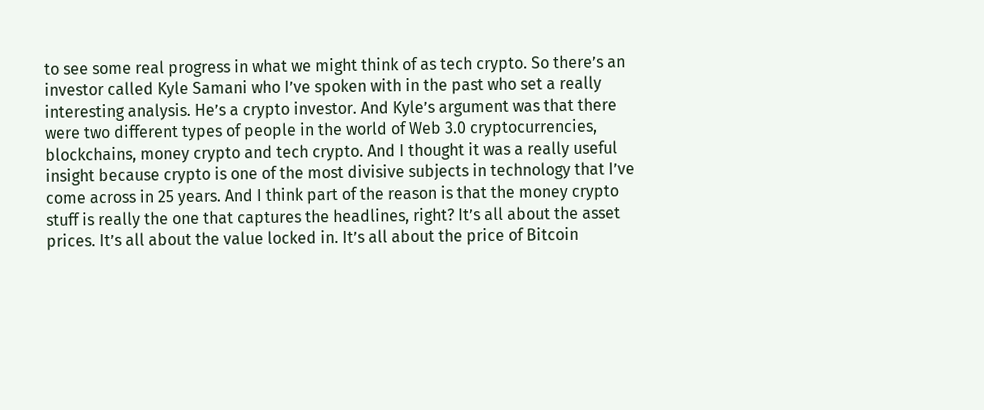to see some real progress in what we might think of as tech crypto. So there’s an investor called Kyle Samani who I’ve spoken with in the past who set a really interesting analysis. He’s a crypto investor. And Kyle’s argument was that there were two different types of people in the world of Web 3.0 cryptocurrencies, blockchains, money crypto and tech crypto. And I thought it was a really useful insight because crypto is one of the most divisive subjects in technology that I’ve come across in 25 years. And I think part of the reason is that the money crypto stuff is really the one that captures the headlines, right? It’s all about the asset prices. It’s all about the value locked in. It’s all about the price of Bitcoin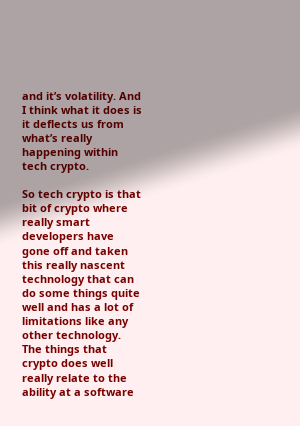and it’s volatility. And I think what it does is it deflects us from what’s really happening within tech crypto.

So tech crypto is that bit of crypto where really smart developers have gone off and taken this really nascent technology that can do some things quite well and has a lot of limitations like any other technology. The things that crypto does well really relate to the ability at a software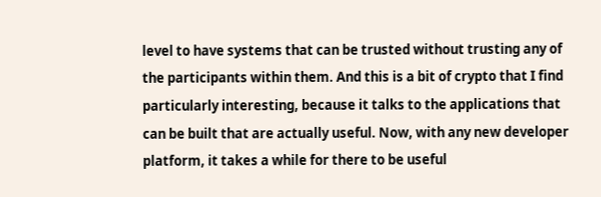level to have systems that can be trusted without trusting any of the participants within them. And this is a bit of crypto that I find particularly interesting, because it talks to the applications that can be built that are actually useful. Now, with any new developer platform, it takes a while for there to be useful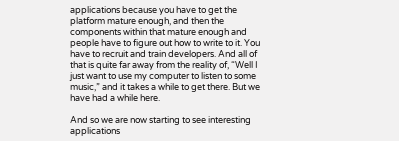applications because you have to get the platform mature enough, and then the components within that mature enough and people have to figure out how to write to it. You have to recruit and train developers. And all of that is quite far away from the reality of, “Well I just want to use my computer to listen to some music,” and it takes a while to get there. But we have had a while here.

And so we are now starting to see interesting applications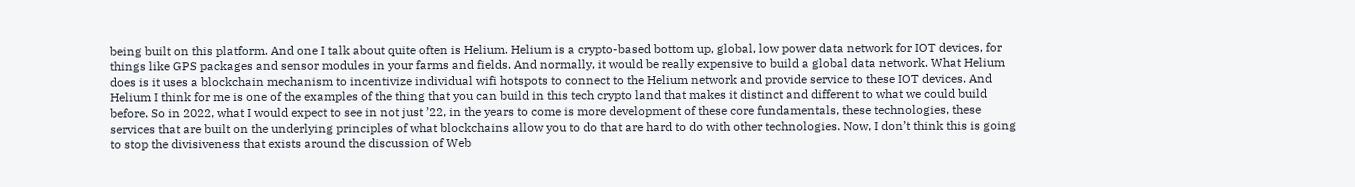being built on this platform. And one I talk about quite often is Helium. Helium is a crypto-based bottom up, global, low power data network for IOT devices, for things like GPS packages and sensor modules in your farms and fields. And normally, it would be really expensive to build a global data network. What Helium does is it uses a blockchain mechanism to incentivize individual wifi hotspots to connect to the Helium network and provide service to these IOT devices. And Helium I think for me is one of the examples of the thing that you can build in this tech crypto land that makes it distinct and different to what we could build before. So in 2022, what I would expect to see in not just ’22, in the years to come is more development of these core fundamentals, these technologies, these services that are built on the underlying principles of what blockchains allow you to do that are hard to do with other technologies. Now, I don’t think this is going to stop the divisiveness that exists around the discussion of Web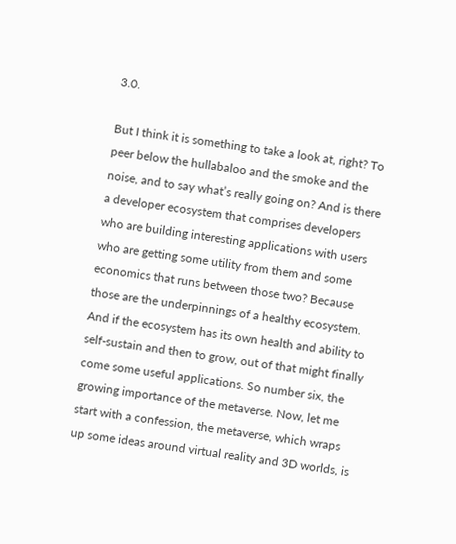3.0.

But I think it is something to take a look at, right? To peer below the hullabaloo and the smoke and the noise, and to say what’s really going on? And is there a developer ecosystem that comprises developers who are building interesting applications with users who are getting some utility from them and some economics that runs between those two? Because those are the underpinnings of a healthy ecosystem. And if the ecosystem has its own health and ability to self-sustain and then to grow, out of that might finally come some useful applications. So number six, the growing importance of the metaverse. Now, let me start with a confession, the metaverse, which wraps up some ideas around virtual reality and 3D worlds, is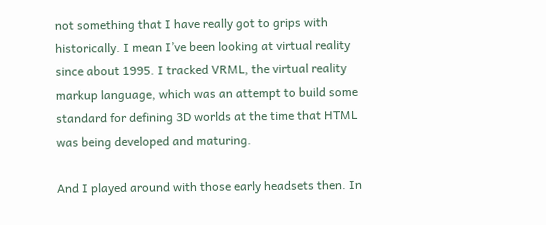not something that I have really got to grips with historically. I mean I’ve been looking at virtual reality since about 1995. I tracked VRML, the virtual reality markup language, which was an attempt to build some standard for defining 3D worlds at the time that HTML was being developed and maturing.

And I played around with those early headsets then. In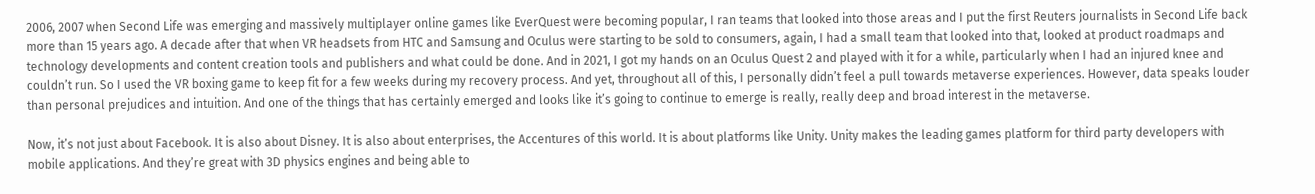2006, 2007 when Second Life was emerging and massively multiplayer online games like EverQuest were becoming popular, I ran teams that looked into those areas and I put the first Reuters journalists in Second Life back more than 15 years ago. A decade after that when VR headsets from HTC and Samsung and Oculus were starting to be sold to consumers, again, I had a small team that looked into that, looked at product roadmaps and technology developments and content creation tools and publishers and what could be done. And in 2021, I got my hands on an Oculus Quest 2 and played with it for a while, particularly when I had an injured knee and couldn’t run. So I used the VR boxing game to keep fit for a few weeks during my recovery process. And yet, throughout all of this, I personally didn’t feel a pull towards metaverse experiences. However, data speaks louder than personal prejudices and intuition. And one of the things that has certainly emerged and looks like it’s going to continue to emerge is really, really deep and broad interest in the metaverse.

Now, it’s not just about Facebook. It is also about Disney. It is also about enterprises, the Accentures of this world. It is about platforms like Unity. Unity makes the leading games platform for third party developers with mobile applications. And they’re great with 3D physics engines and being able to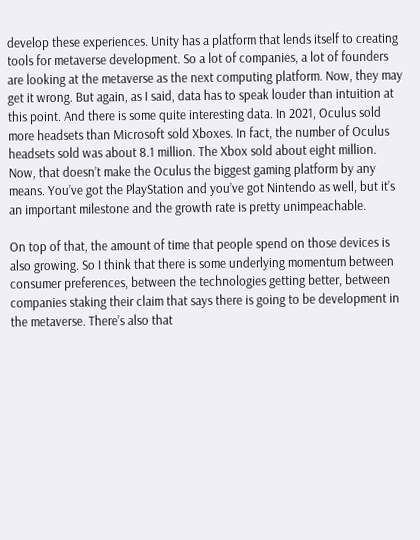develop these experiences. Unity has a platform that lends itself to creating tools for metaverse development. So a lot of companies, a lot of founders are looking at the metaverse as the next computing platform. Now, they may get it wrong. But again, as I said, data has to speak louder than intuition at this point. And there is some quite interesting data. In 2021, Oculus sold more headsets than Microsoft sold Xboxes. In fact, the number of Oculus headsets sold was about 8.1 million. The Xbox sold about eight million. Now, that doesn’t make the Oculus the biggest gaming platform by any means. You’ve got the PlayStation and you’ve got Nintendo as well, but it’s an important milestone and the growth rate is pretty unimpeachable.

On top of that, the amount of time that people spend on those devices is also growing. So I think that there is some underlying momentum between consumer preferences, between the technologies getting better, between companies staking their claim that says there is going to be development in the metaverse. There’s also that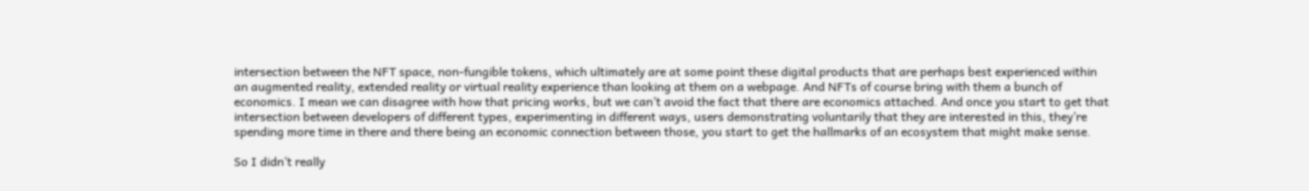intersection between the NFT space, non-fungible tokens, which ultimately are at some point these digital products that are perhaps best experienced within an augmented reality, extended reality or virtual reality experience than looking at them on a webpage. And NFTs of course bring with them a bunch of economics. I mean we can disagree with how that pricing works, but we can’t avoid the fact that there are economics attached. And once you start to get that intersection between developers of different types, experimenting in different ways, users demonstrating voluntarily that they are interested in this, they’re spending more time in there and there being an economic connection between those, you start to get the hallmarks of an ecosystem that might make sense.

So I didn’t really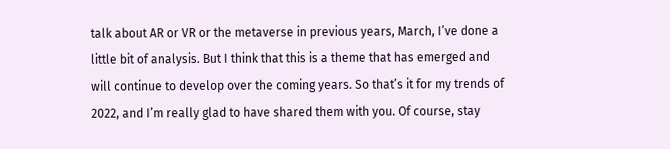talk about AR or VR or the metaverse in previous years, March, I’ve done a little bit of analysis. But I think that this is a theme that has emerged and will continue to develop over the coming years. So that’s it for my trends of 2022, and I’m really glad to have shared them with you. Of course, stay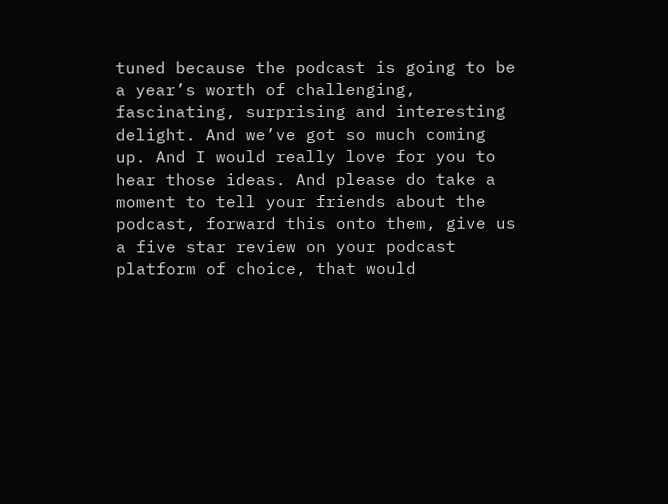tuned because the podcast is going to be a year’s worth of challenging, fascinating, surprising and interesting delight. And we’ve got so much coming up. And I would really love for you to hear those ideas. And please do take a moment to tell your friends about the podcast, forward this onto them, give us a five star review on your podcast platform of choice, that would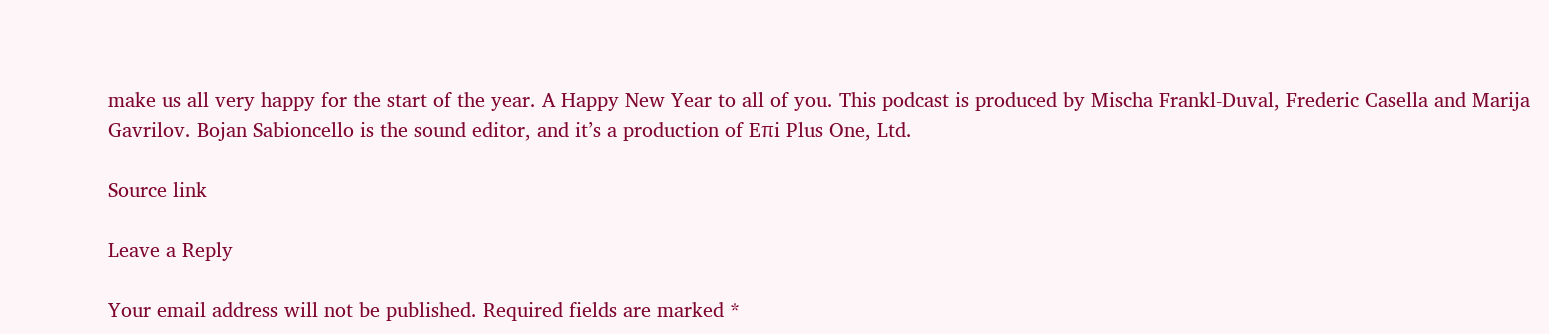make us all very happy for the start of the year. A Happy New Year to all of you. This podcast is produced by Mischa Frankl-Duval, Frederic Casella and Marija Gavrilov. Bojan Sabioncello is the sound editor, and it’s a production of Eπi Plus One, Ltd.

Source link

Leave a Reply

Your email address will not be published. Required fields are marked *